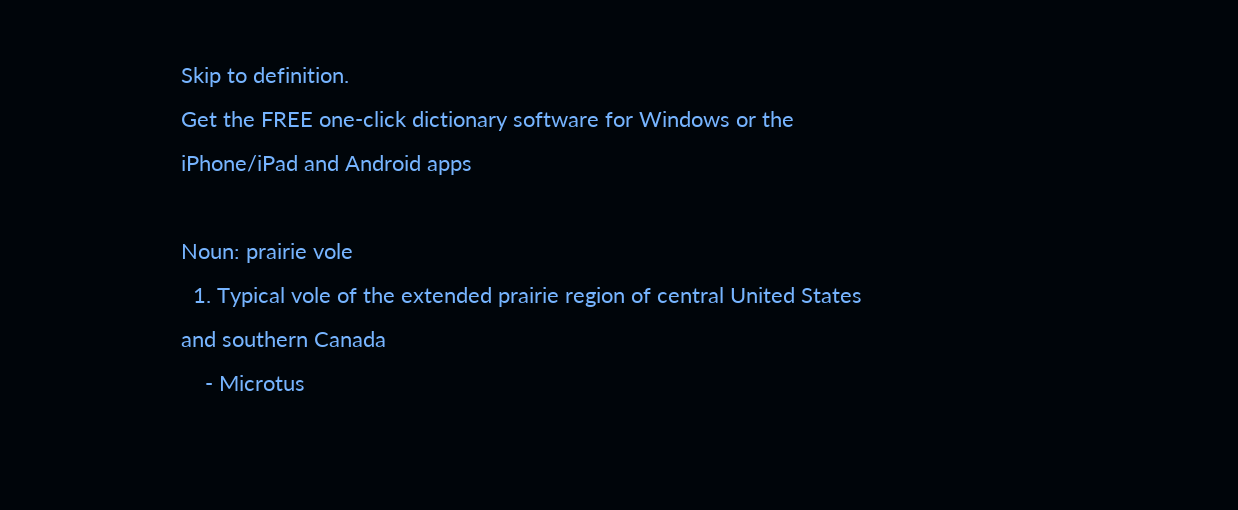Skip to definition.
Get the FREE one-click dictionary software for Windows or the iPhone/iPad and Android apps

Noun: prairie vole
  1. Typical vole of the extended prairie region of central United States and southern Canada
    - Microtus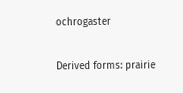ochrogaster

Derived forms: prairie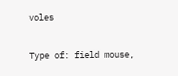voles

Type of: field mouse,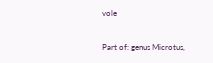vole

Part of: genus Microtus,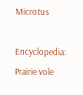Microtus

Encyclopedia: Prairie vole